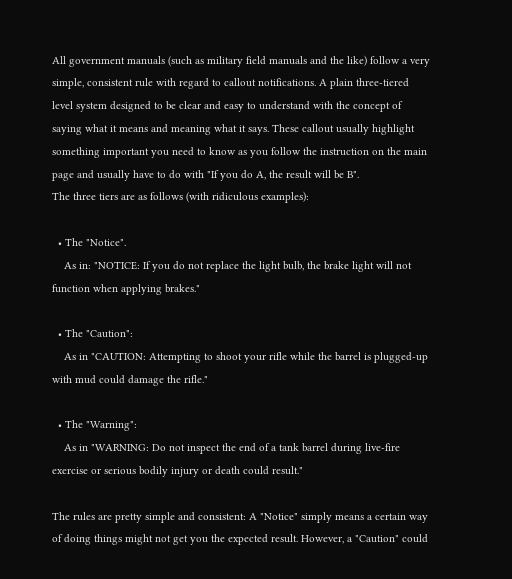All government manuals (such as military field manuals and the like) follow a very simple, consistent rule with regard to callout notifications. A plain three-tiered level system designed to be clear and easy to understand with the concept of saying what it means and meaning what it says. These callout usually highlight something important you need to know as you follow the instruction on the main page and usually have to do with "If you do A, the result will be B".
The three tiers are as follows (with ridiculous examples):

  • The "Notice".
    As in: "NOTICE: If you do not replace the light bulb, the brake light will not function when applying brakes."

  • The "Caution":
    As in "CAUTION: Attempting to shoot your rifle while the barrel is plugged-up with mud could damage the rifle."

  • The "Warning":
    As in "WARNING: Do not inspect the end of a tank barrel during live-fire exercise or serious bodily injury or death could result."

The rules are pretty simple and consistent: A "Notice" simply means a certain way of doing things might not get you the expected result. However, a "Caution" could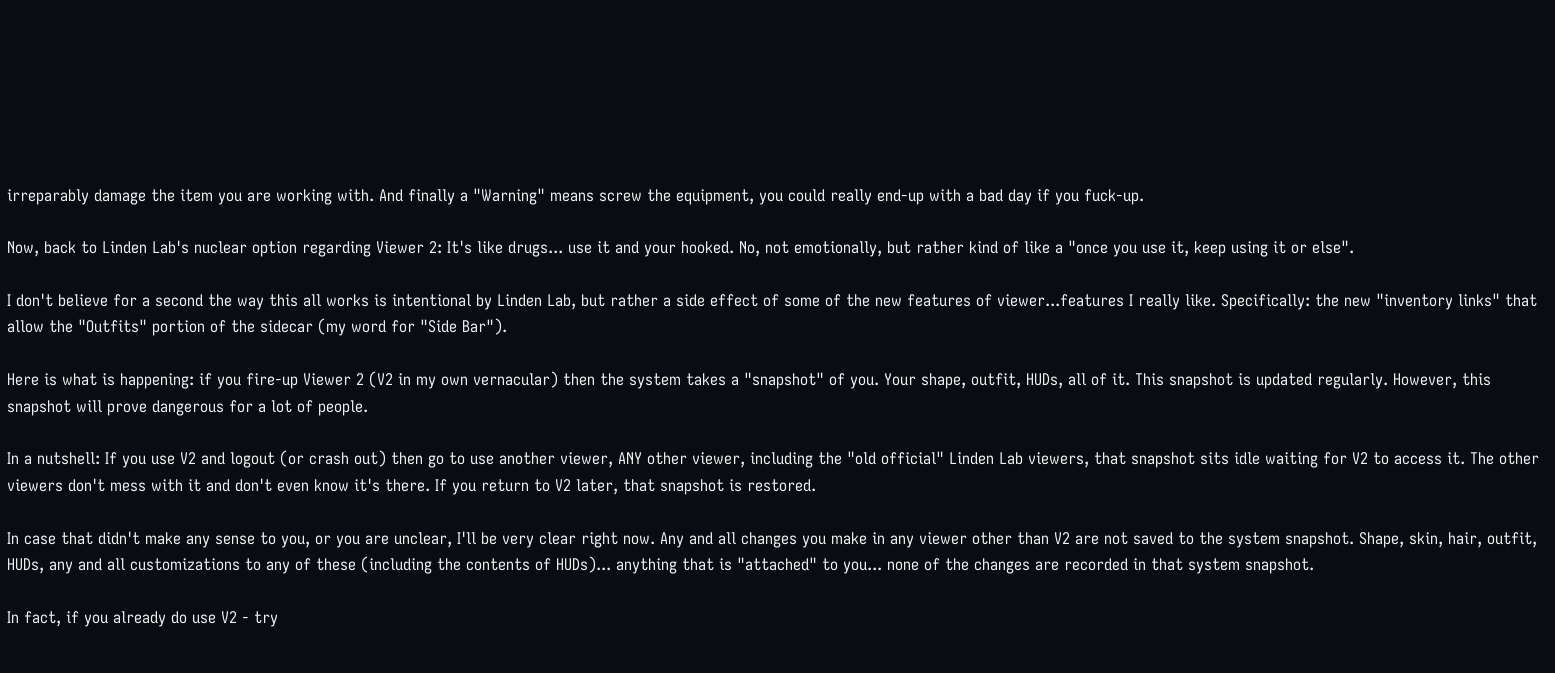irreparably damage the item you are working with. And finally a "Warning" means screw the equipment, you could really end-up with a bad day if you fuck-up.

Now, back to Linden Lab's nuclear option regarding Viewer 2: It's like drugs... use it and your hooked. No, not emotionally, but rather kind of like a "once you use it, keep using it or else".

I don't believe for a second the way this all works is intentional by Linden Lab, but rather a side effect of some of the new features of viewer...features I really like. Specifically: the new "inventory links" that allow the "Outfits" portion of the sidecar (my word for "Side Bar").

Here is what is happening: if you fire-up Viewer 2 (V2 in my own vernacular) then the system takes a "snapshot" of you. Your shape, outfit, HUDs, all of it. This snapshot is updated regularly. However, this snapshot will prove dangerous for a lot of people.

In a nutshell: If you use V2 and logout (or crash out) then go to use another viewer, ANY other viewer, including the "old official" Linden Lab viewers, that snapshot sits idle waiting for V2 to access it. The other viewers don't mess with it and don't even know it's there. If you return to V2 later, that snapshot is restored.

In case that didn't make any sense to you, or you are unclear, I'll be very clear right now. Any and all changes you make in any viewer other than V2 are not saved to the system snapshot. Shape, skin, hair, outfit, HUDs, any and all customizations to any of these (including the contents of HUDs)... anything that is "attached" to you... none of the changes are recorded in that system snapshot.

In fact, if you already do use V2 - try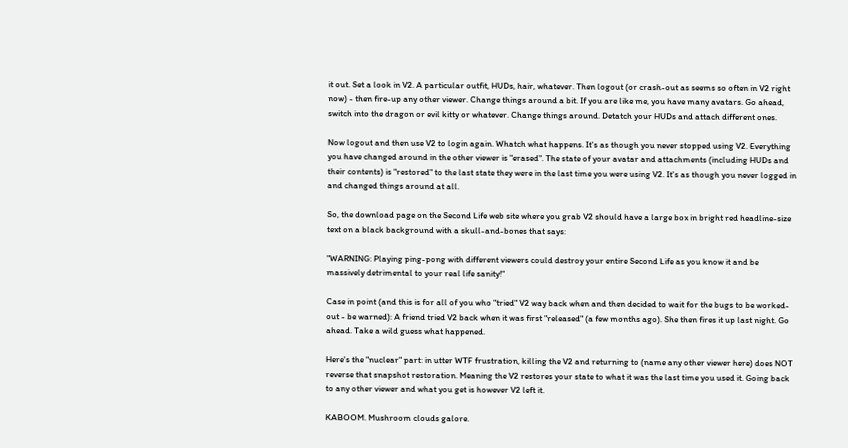it out. Set a look in V2. A particular outfit, HUDs, hair, whatever. Then logout (or crash-out as seems so often in V2 right now) - then fire-up any other viewer. Change things around a bit. If you are like me, you have many avatars. Go ahead, switch into the dragon or evil kitty or whatever. Change things around. Detatch your HUDs and attach different ones.

Now logout and then use V2 to login again. Whatch what happens. It's as though you never stopped using V2. Everything you have changed around in the other viewer is "erased". The state of your avatar and attachments (including HUDs and their contents) is "restored" to the last state they were in the last time you were using V2. It's as though you never logged in and changed things around at all.

So, the download page on the Second Life web site where you grab V2 should have a large box in bright red headline-size text on a black background with a skull-and-bones that says:

"WARNING: Playing ping-pong with different viewers could destroy your entire Second Life as you know it and be massively detrimental to your real life sanity!"

Case in point (and this is for all of you who "tried" V2 way back when and then decided to wait for the bugs to be worked-out - be warned): A friend tried V2 back when it was first "released" (a few months ago). She then fires it up last night. Go ahead. Take a wild guess what happened.

Here's the "nuclear" part: in utter WTF frustration, killing the V2 and returning to (name any other viewer here) does NOT reverse that snapshot restoration. Meaning the V2 restores your state to what it was the last time you used it. Going back to any other viewer and what you get is however V2 left it.

KABOOM. Mushroom clouds galore.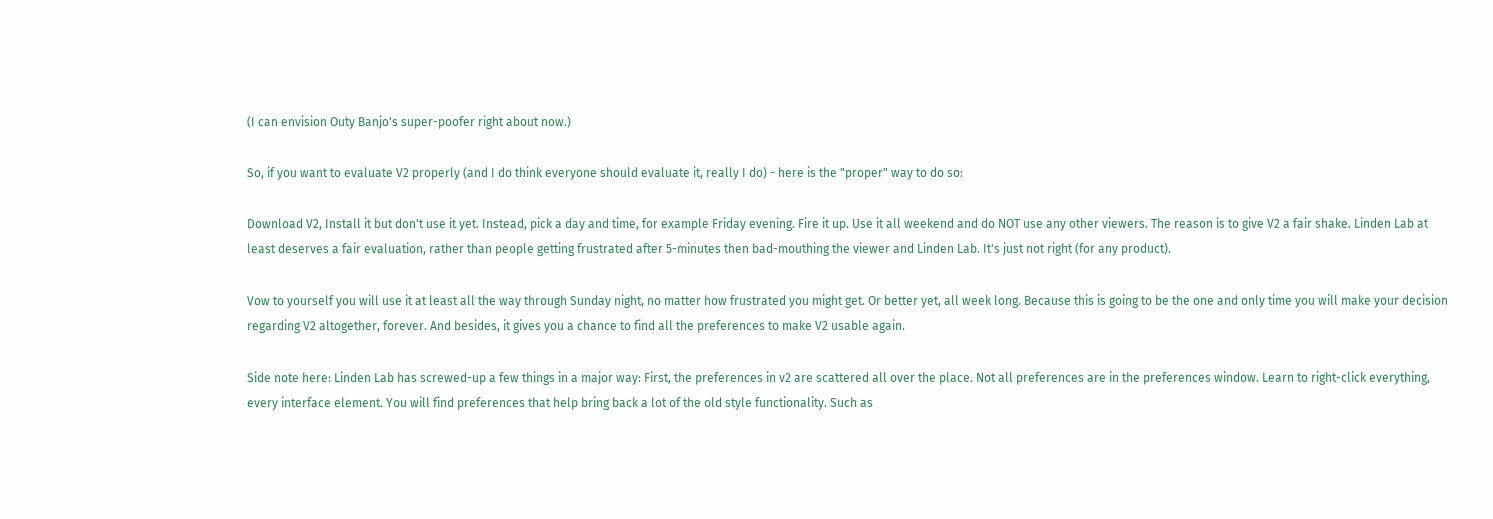(I can envision Outy Banjo's super-poofer right about now.)

So, if you want to evaluate V2 properly (and I do think everyone should evaluate it, really I do) - here is the "proper" way to do so:

Download V2, Install it but don't use it yet. Instead, pick a day and time, for example Friday evening. Fire it up. Use it all weekend and do NOT use any other viewers. The reason is to give V2 a fair shake. Linden Lab at least deserves a fair evaluation, rather than people getting frustrated after 5-minutes then bad-mouthing the viewer and Linden Lab. It's just not right (for any product).

Vow to yourself you will use it at least all the way through Sunday night, no matter how frustrated you might get. Or better yet, all week long. Because this is going to be the one and only time you will make your decision regarding V2 altogether, forever. And besides, it gives you a chance to find all the preferences to make V2 usable again.

Side note here: Linden Lab has screwed-up a few things in a major way: First, the preferences in v2 are scattered all over the place. Not all preferences are in the preferences window. Learn to right-click everything, every interface element. You will find preferences that help bring back a lot of the old style functionality. Such as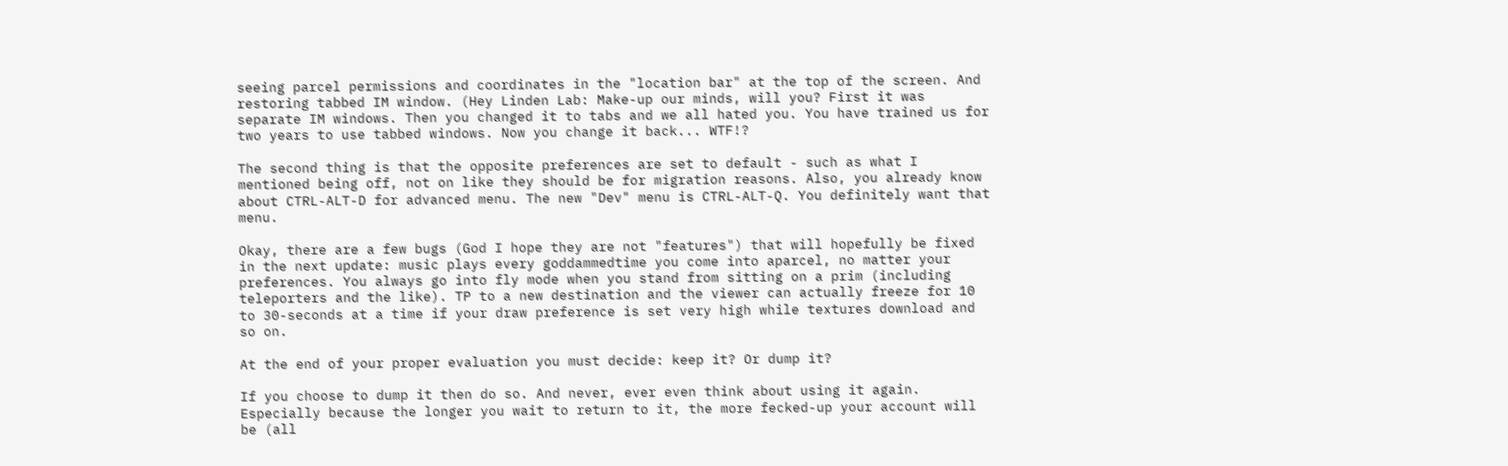seeing parcel permissions and coordinates in the "location bar" at the top of the screen. And restoring tabbed IM window. (Hey Linden Lab: Make-up our minds, will you? First it was separate IM windows. Then you changed it to tabs and we all hated you. You have trained us for two years to use tabbed windows. Now you change it back... WTF!?

The second thing is that the opposite preferences are set to default - such as what I mentioned being off, not on like they should be for migration reasons. Also, you already know about CTRL-ALT-D for advanced menu. The new "Dev" menu is CTRL-ALT-Q. You definitely want that menu.

Okay, there are a few bugs (God I hope they are not "features") that will hopefully be fixed in the next update: music plays every goddammedtime you come into aparcel, no matter your preferences. You always go into fly mode when you stand from sitting on a prim (including teleporters and the like). TP to a new destination and the viewer can actually freeze for 10 to 30-seconds at a time if your draw preference is set very high while textures download and so on.

At the end of your proper evaluation you must decide: keep it? Or dump it?

If you choose to dump it then do so. And never, ever even think about using it again. Especially because the longer you wait to return to it, the more fecked-up your account will be (all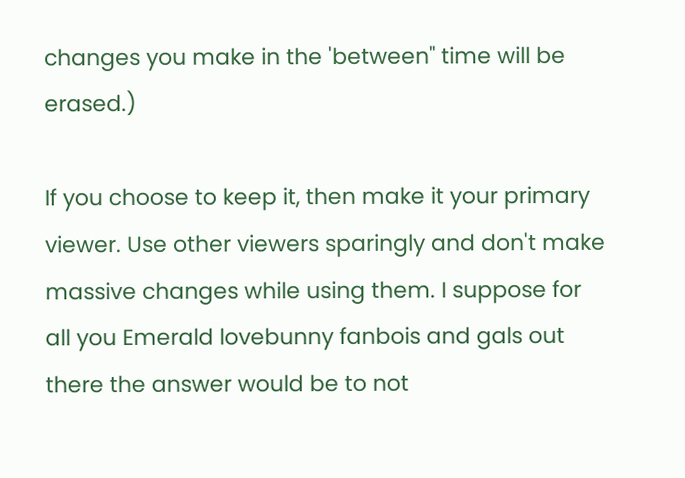changes you make in the 'between" time will be erased.)

If you choose to keep it, then make it your primary viewer. Use other viewers sparingly and don't make massive changes while using them. I suppose for all you Emerald lovebunny fanbois and gals out there the answer would be to not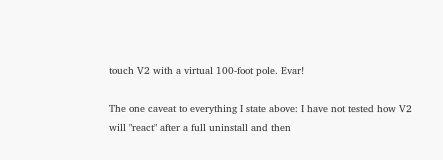touch V2 with a virtual 100-foot pole. Evar!

The one caveat to everything I state above: I have not tested how V2 will "react" after a full uninstall and then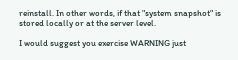reinstall. In other words, if that "system snapshot" is stored locally or at the server level.

I would suggest you exercise WARNING just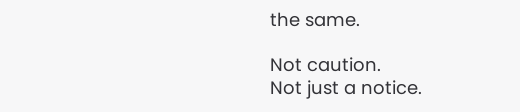the same.

Not caution.
Not just a notice.